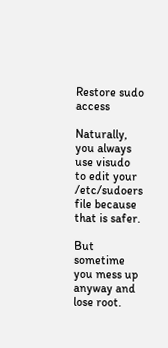Restore sudo access

Naturally, you always use visudo to edit your /etc/sudoers file because that is safer.

But sometime you mess up anyway and lose root.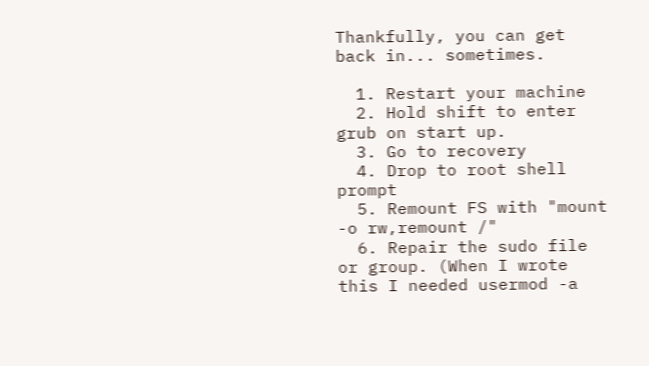Thankfully, you can get back in... sometimes.

  1. Restart your machine
  2. Hold shift to enter grub on start up.
  3. Go to recovery
  4. Drop to root shell prompt
  5. Remount FS with "mount -o rw,remount /"
  6. Repair the sudo file or group. (When I wrote this I needed usermod -a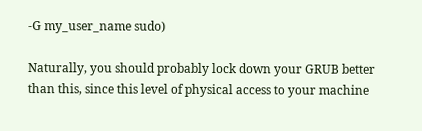-G my_user_name sudo)

Naturally, you should probably lock down your GRUB better than this, since this level of physical access to your machine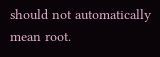should not automatically mean root.